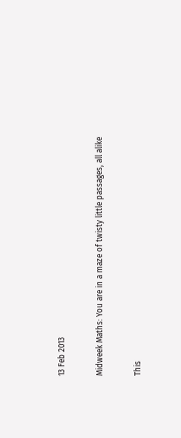13 Feb 2013

Midweek Maths: You are in a maze of twisty little passages, all alike

This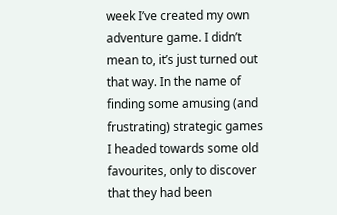week I’ve created my own adventure game. I didn’t mean to, it’s just turned out that way. In the name of finding some amusing (and frustrating) strategic games I headed towards some old favourites, only to discover that they had been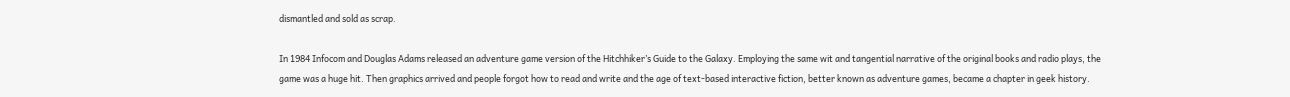dismantled and sold as scrap.

In 1984 Infocom and Douglas Adams released an adventure game version of the Hitchhiker’s Guide to the Galaxy. Employing the same wit and tangential narrative of the original books and radio plays, the game was a huge hit. Then graphics arrived and people forgot how to read and write and the age of text-based interactive fiction, better known as adventure games, became a chapter in geek history.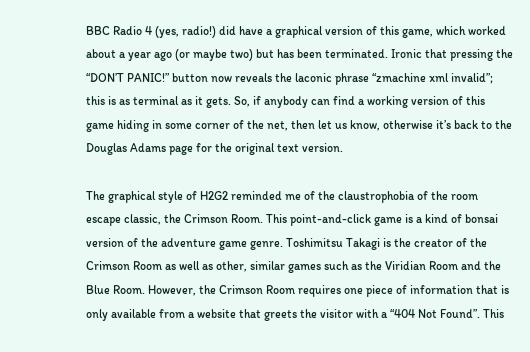BBC Radio 4 (yes, radio!) did have a graphical version of this game, which worked about a year ago (or maybe two) but has been terminated. Ironic that pressing the “DON’T PANIC!” button now reveals the laconic phrase “zmachine xml invalid”; this is as terminal as it gets. So, if anybody can find a working version of this game hiding in some corner of the net, then let us know, otherwise it’s back to the Douglas Adams page for the original text version.

The graphical style of H2G2 reminded me of the claustrophobia of the room escape classic, the Crimson Room. This point-and-click game is a kind of bonsai version of the adventure game genre. Toshimitsu Takagi is the creator of the Crimson Room as well as other, similar games such as the Viridian Room and the Blue Room. However, the Crimson Room requires one piece of information that is only available from a website that greets the visitor with a “404 Not Found”. This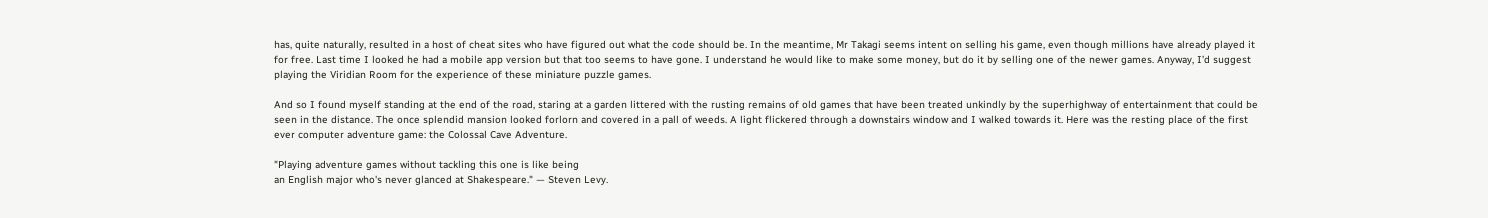has, quite naturally, resulted in a host of cheat sites who have figured out what the code should be. In the meantime, Mr Takagi seems intent on selling his game, even though millions have already played it for free. Last time I looked he had a mobile app version but that too seems to have gone. I understand he would like to make some money, but do it by selling one of the newer games. Anyway, I’d suggest playing the Viridian Room for the experience of these miniature puzzle games.

And so I found myself standing at the end of the road, staring at a garden littered with the rusting remains of old games that have been treated unkindly by the superhighway of entertainment that could be seen in the distance. The once splendid mansion looked forlorn and covered in a pall of weeds. A light flickered through a downstairs window and I walked towards it. Here was the resting place of the first ever computer adventure game: the Colossal Cave Adventure.

"Playing adventure games without tackling this one is like being
an English major who's never glanced at Shakespeare." — Steven Levy.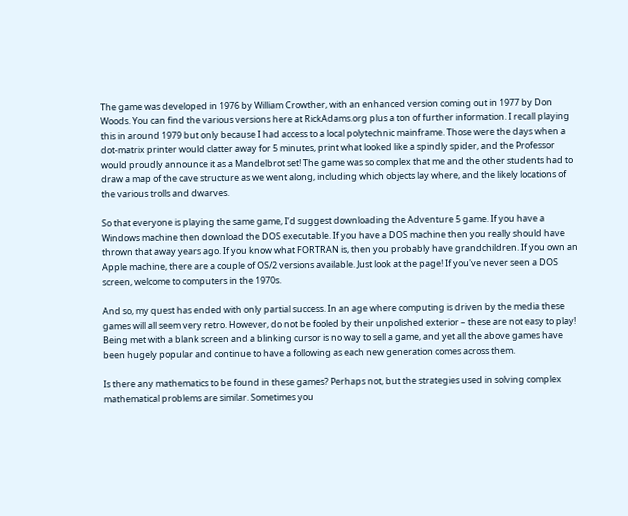The game was developed in 1976 by William Crowther, with an enhanced version coming out in 1977 by Don Woods. You can find the various versions here at RickAdams.org plus a ton of further information. I recall playing this in around 1979 but only because I had access to a local polytechnic mainframe. Those were the days when a dot-matrix printer would clatter away for 5 minutes, print what looked like a spindly spider, and the Professor would proudly announce it as a Mandelbrot set! The game was so complex that me and the other students had to draw a map of the cave structure as we went along, including which objects lay where, and the likely locations of the various trolls and dwarves.

So that everyone is playing the same game, I’d suggest downloading the Adventure 5 game. If you have a Windows machine then download the DOS executable. If you have a DOS machine then you really should have thrown that away years ago. If you know what FORTRAN is, then you probably have grandchildren. If you own an Apple machine, there are a couple of OS/2 versions available. Just look at the page! If you've never seen a DOS screen, welcome to computers in the 1970s.

And so, my quest has ended with only partial success. In an age where computing is driven by the media these games will all seem very retro. However, do not be fooled by their unpolished exterior – these are not easy to play! Being met with a blank screen and a blinking cursor is no way to sell a game, and yet all the above games have been hugely popular and continue to have a following as each new generation comes across them.

Is there any mathematics to be found in these games? Perhaps not, but the strategies used in solving complex mathematical problems are similar. Sometimes you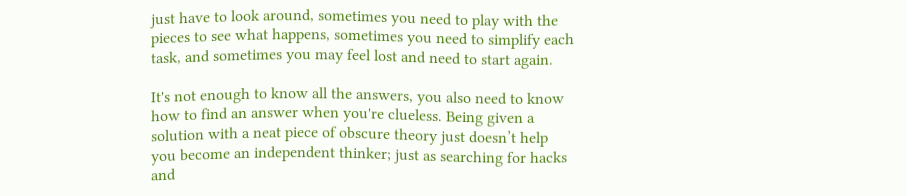just have to look around, sometimes you need to play with the pieces to see what happens, sometimes you need to simplify each task, and sometimes you may feel lost and need to start again.

It's not enough to know all the answers, you also need to know how to find an answer when you're clueless. Being given a solution with a neat piece of obscure theory just doesn’t help you become an independent thinker; just as searching for hacks and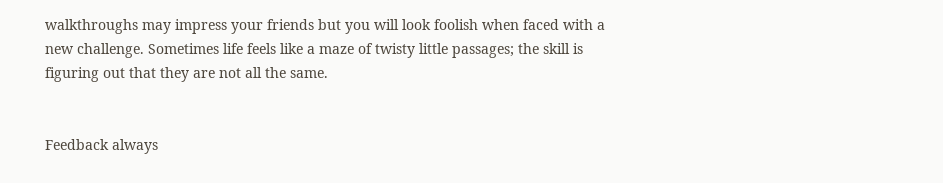walkthroughs may impress your friends but you will look foolish when faced with a new challenge. Sometimes life feels like a maze of twisty little passages; the skill is figuring out that they are not all the same.


Feedback always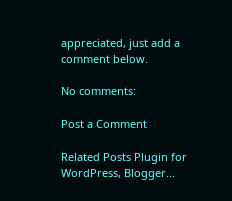appreciated, just add a comment below.

No comments:

Post a Comment

Related Posts Plugin for WordPress, Blogger...